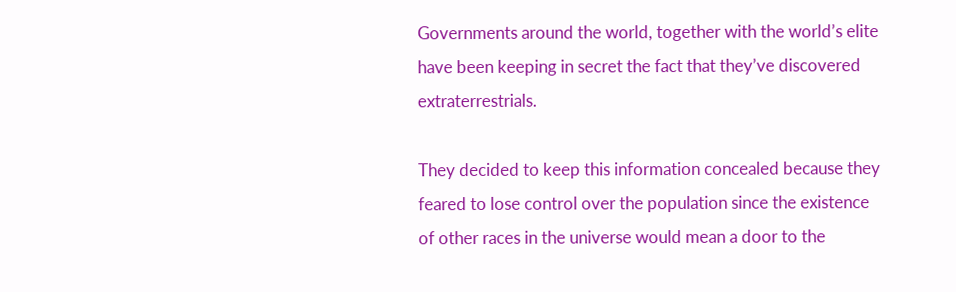Governments around the world, together with the world’s elite have been keeping in secret the fact that they’ve discovered extraterrestrials.

They decided to keep this information concealed because they feared to lose control over the population since the existence of other races in the universe would mean a door to the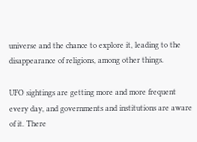universe and the chance to explore it, leading to the disappearance of religions, among other things.

UFO sightings are getting more and more frequent every day, and governments and institutions are aware of it. There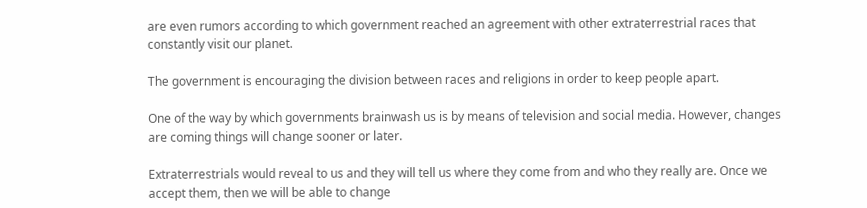are even rumors according to which government reached an agreement with other extraterrestrial races that constantly visit our planet.

The government is encouraging the division between races and religions in order to keep people apart.

One of the way by which governments brainwash us is by means of television and social media. However, changes are coming things will change sooner or later.

Extraterrestrials would reveal to us and they will tell us where they come from and who they really are. Once we accept them, then we will be able to change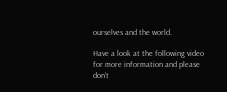ourselves and the world.

Have a look at the following video for more information and please don’t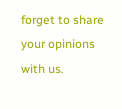forget to share your opinions with us.